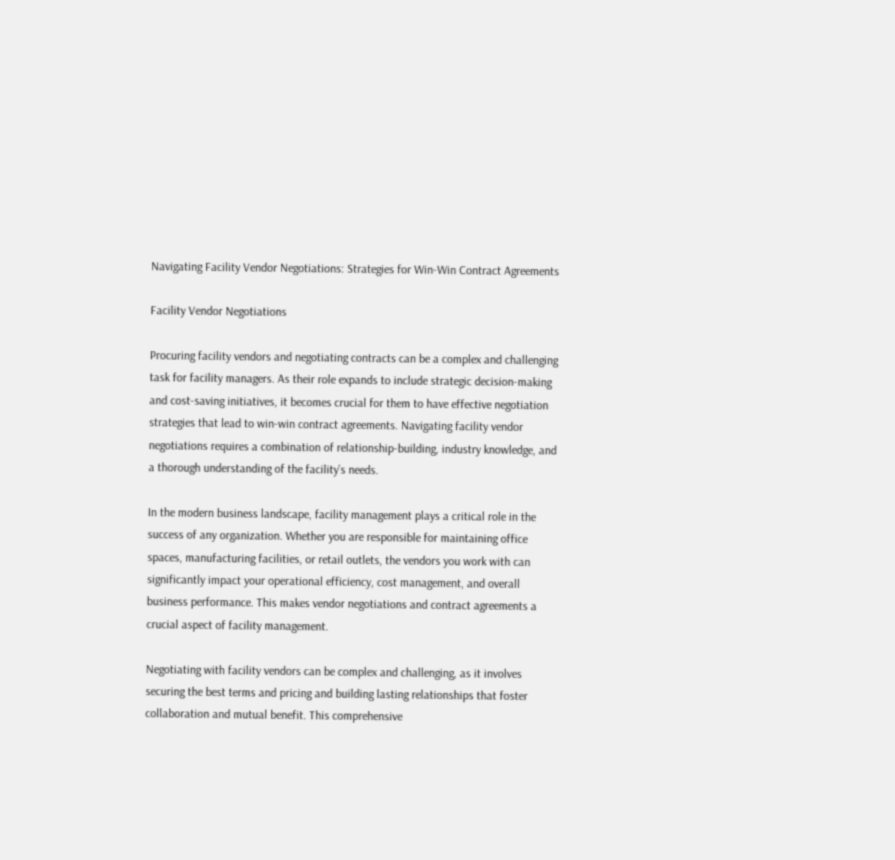Navigating Facility Vendor Negotiations: Strategies for Win-Win Contract Agreements

Facility Vendor Negotiations

Procuring facility vendors and negotiating contracts can be a complex and challenging task for facility managers. As their role expands to include strategic decision-making and cost-saving initiatives, it becomes crucial for them to have effective negotiation strategies that lead to win-win contract agreements. Navigating facility vendor negotiations requires a combination of relationship-building, industry knowledge, and a thorough understanding of the facility’s needs.

In the modern business landscape, facility management plays a critical role in the success of any organization. Whether you are responsible for maintaining office spaces, manufacturing facilities, or retail outlets, the vendors you work with can significantly impact your operational efficiency, cost management, and overall business performance. This makes vendor negotiations and contract agreements a crucial aspect of facility management.

Negotiating with facility vendors can be complex and challenging, as it involves securing the best terms and pricing and building lasting relationships that foster collaboration and mutual benefit. This comprehensive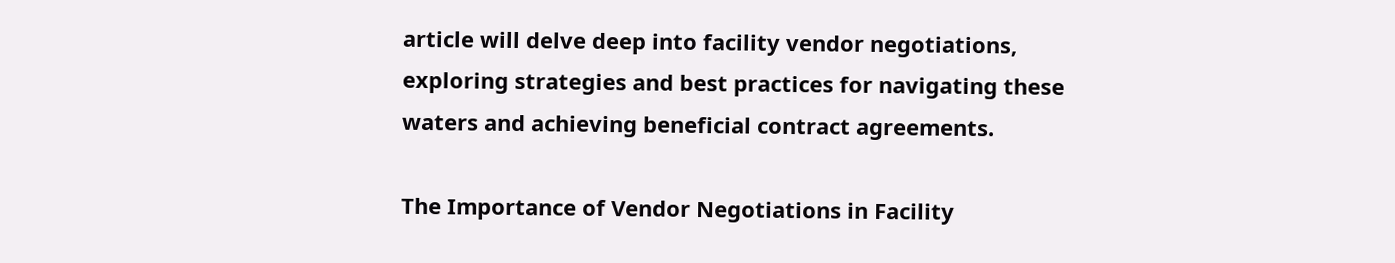article will delve deep into facility vendor negotiations, exploring strategies and best practices for navigating these waters and achieving beneficial contract agreements.

The Importance of Vendor Negotiations in Facility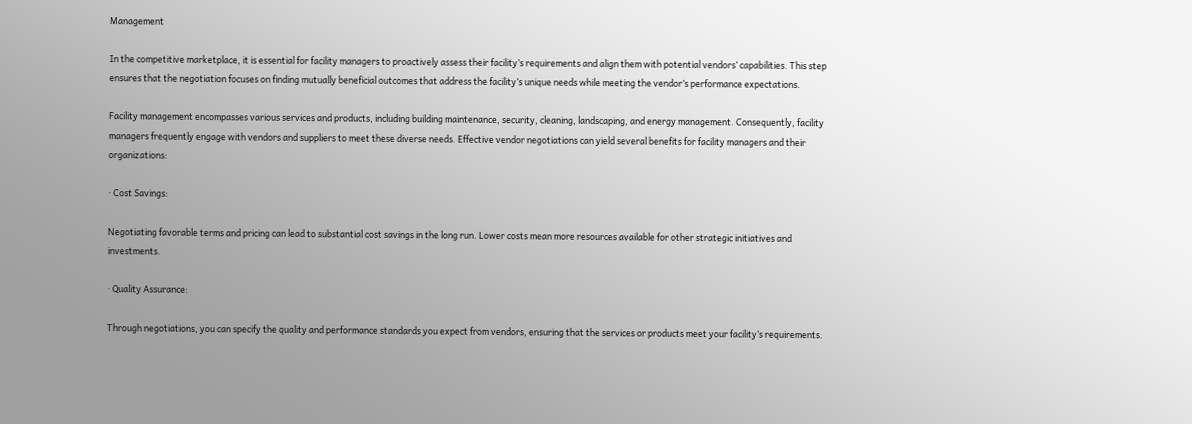Management

In the competitive marketplace, it is essential for facility managers to proactively assess their facility’s requirements and align them with potential vendors’ capabilities. This step ensures that the negotiation focuses on finding mutually beneficial outcomes that address the facility’s unique needs while meeting the vendor’s performance expectations.

Facility management encompasses various services and products, including building maintenance, security, cleaning, landscaping, and energy management. Consequently, facility managers frequently engage with vendors and suppliers to meet these diverse needs. Effective vendor negotiations can yield several benefits for facility managers and their organizations:

· Cost Savings:

Negotiating favorable terms and pricing can lead to substantial cost savings in the long run. Lower costs mean more resources available for other strategic initiatives and investments.

· Quality Assurance:

Through negotiations, you can specify the quality and performance standards you expect from vendors, ensuring that the services or products meet your facility’s requirements.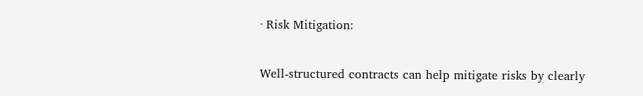· Risk Mitigation:

Well-structured contracts can help mitigate risks by clearly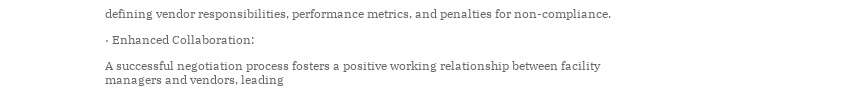defining vendor responsibilities, performance metrics, and penalties for non-compliance.

· Enhanced Collaboration:

A successful negotiation process fosters a positive working relationship between facility managers and vendors, leading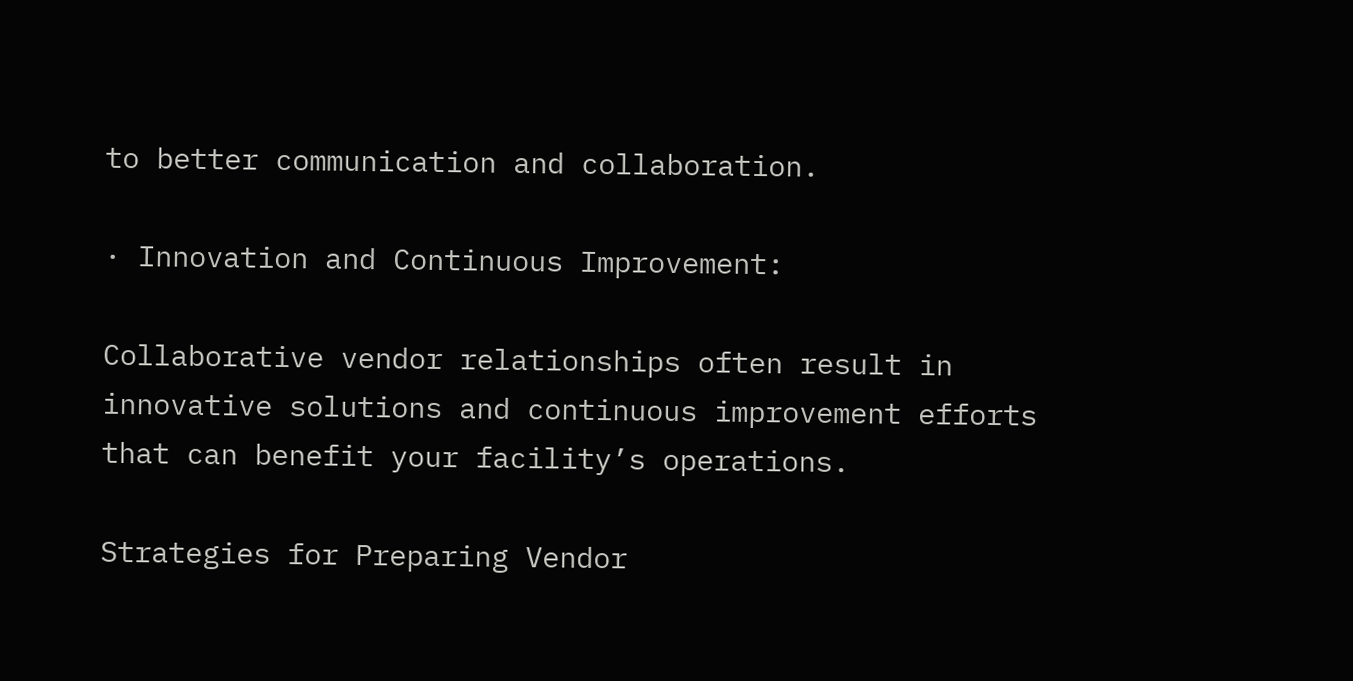to better communication and collaboration.

· Innovation and Continuous Improvement:

Collaborative vendor relationships often result in innovative solutions and continuous improvement efforts that can benefit your facility’s operations.

Strategies for Preparing Vendor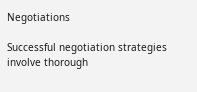Negotiations

Successful negotiation strategies involve thorough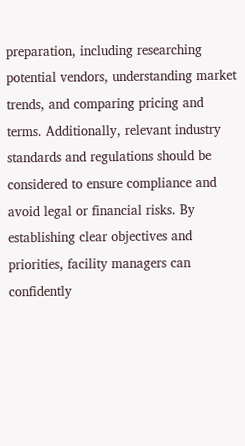preparation, including researching potential vendors, understanding market trends, and comparing pricing and terms. Additionally, relevant industry standards and regulations should be considered to ensure compliance and avoid legal or financial risks. By establishing clear objectives and priorities, facility managers can confidently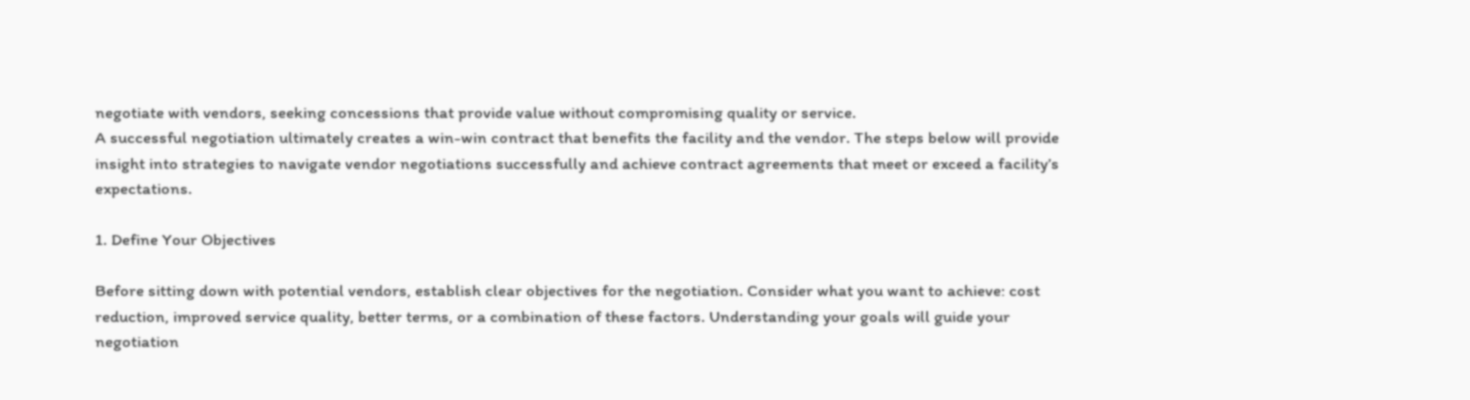negotiate with vendors, seeking concessions that provide value without compromising quality or service.
A successful negotiation ultimately creates a win-win contract that benefits the facility and the vendor. The steps below will provide insight into strategies to navigate vendor negotiations successfully and achieve contract agreements that meet or exceed a facility’s expectations.

1. Define Your Objectives

Before sitting down with potential vendors, establish clear objectives for the negotiation. Consider what you want to achieve: cost reduction, improved service quality, better terms, or a combination of these factors. Understanding your goals will guide your negotiation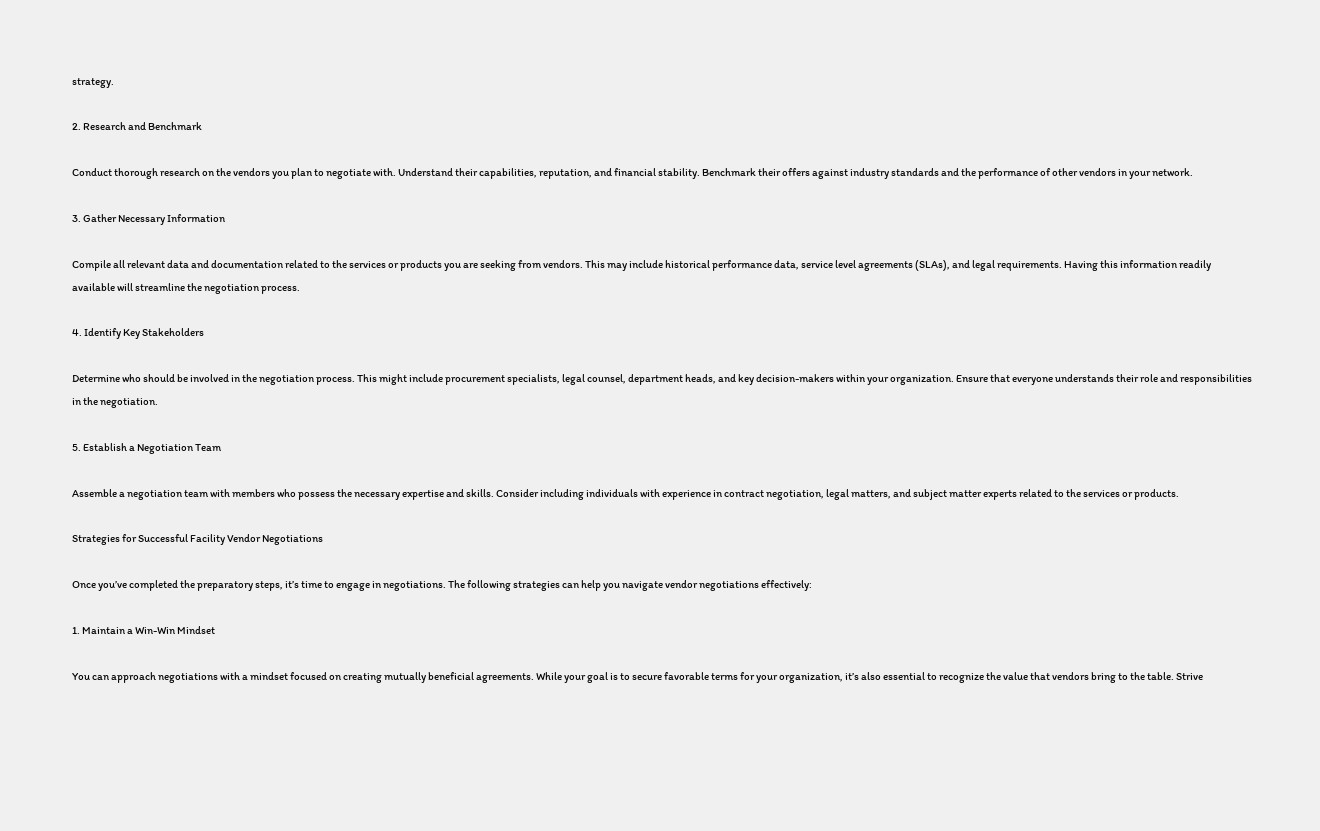strategy.

2. Research and Benchmark

Conduct thorough research on the vendors you plan to negotiate with. Understand their capabilities, reputation, and financial stability. Benchmark their offers against industry standards and the performance of other vendors in your network.

3. Gather Necessary Information

Compile all relevant data and documentation related to the services or products you are seeking from vendors. This may include historical performance data, service level agreements (SLAs), and legal requirements. Having this information readily available will streamline the negotiation process.

4. Identify Key Stakeholders

Determine who should be involved in the negotiation process. This might include procurement specialists, legal counsel, department heads, and key decision-makers within your organization. Ensure that everyone understands their role and responsibilities in the negotiation.

5. Establish a Negotiation Team

Assemble a negotiation team with members who possess the necessary expertise and skills. Consider including individuals with experience in contract negotiation, legal matters, and subject matter experts related to the services or products.

Strategies for Successful Facility Vendor Negotiations

Once you’ve completed the preparatory steps, it’s time to engage in negotiations. The following strategies can help you navigate vendor negotiations effectively:

1. Maintain a Win-Win Mindset

You can approach negotiations with a mindset focused on creating mutually beneficial agreements. While your goal is to secure favorable terms for your organization, it’s also essential to recognize the value that vendors bring to the table. Strive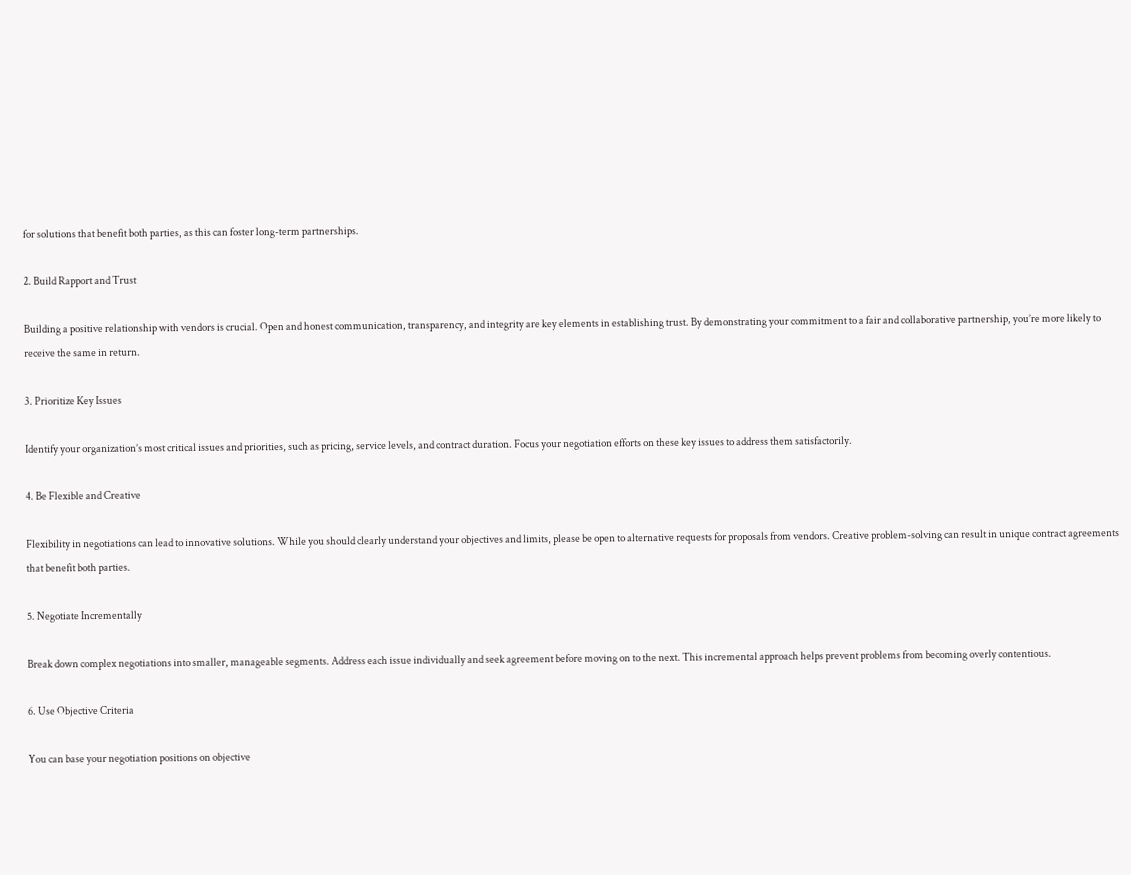for solutions that benefit both parties, as this can foster long-term partnerships.

2. Build Rapport and Trust

Building a positive relationship with vendors is crucial. Open and honest communication, transparency, and integrity are key elements in establishing trust. By demonstrating your commitment to a fair and collaborative partnership, you’re more likely to receive the same in return.

3. Prioritize Key Issues

Identify your organization’s most critical issues and priorities, such as pricing, service levels, and contract duration. Focus your negotiation efforts on these key issues to address them satisfactorily.

4. Be Flexible and Creative

Flexibility in negotiations can lead to innovative solutions. While you should clearly understand your objectives and limits, please be open to alternative requests for proposals from vendors. Creative problem-solving can result in unique contract agreements that benefit both parties.

5. Negotiate Incrementally

Break down complex negotiations into smaller, manageable segments. Address each issue individually and seek agreement before moving on to the next. This incremental approach helps prevent problems from becoming overly contentious.

6. Use Objective Criteria

You can base your negotiation positions on objective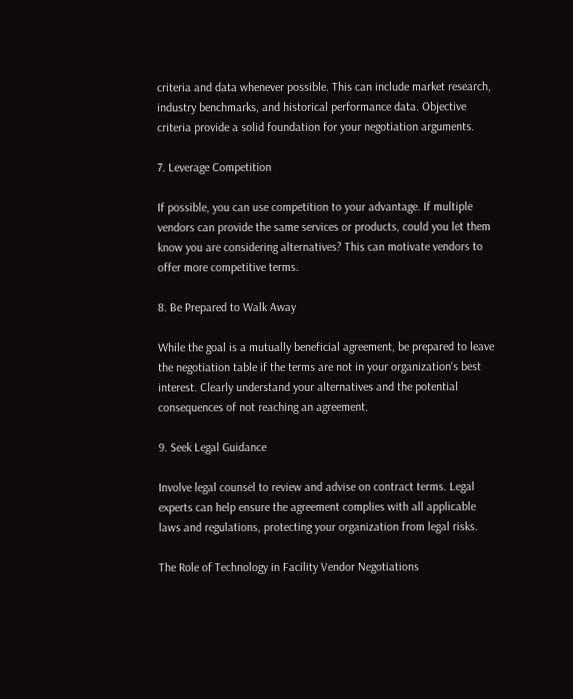criteria and data whenever possible. This can include market research, industry benchmarks, and historical performance data. Objective criteria provide a solid foundation for your negotiation arguments.

7. Leverage Competition

If possible, you can use competition to your advantage. If multiple vendors can provide the same services or products, could you let them know you are considering alternatives? This can motivate vendors to offer more competitive terms.

8. Be Prepared to Walk Away

While the goal is a mutually beneficial agreement, be prepared to leave the negotiation table if the terms are not in your organization’s best interest. Clearly understand your alternatives and the potential consequences of not reaching an agreement.

9. Seek Legal Guidance

Involve legal counsel to review and advise on contract terms. Legal experts can help ensure the agreement complies with all applicable laws and regulations, protecting your organization from legal risks.

The Role of Technology in Facility Vendor Negotiations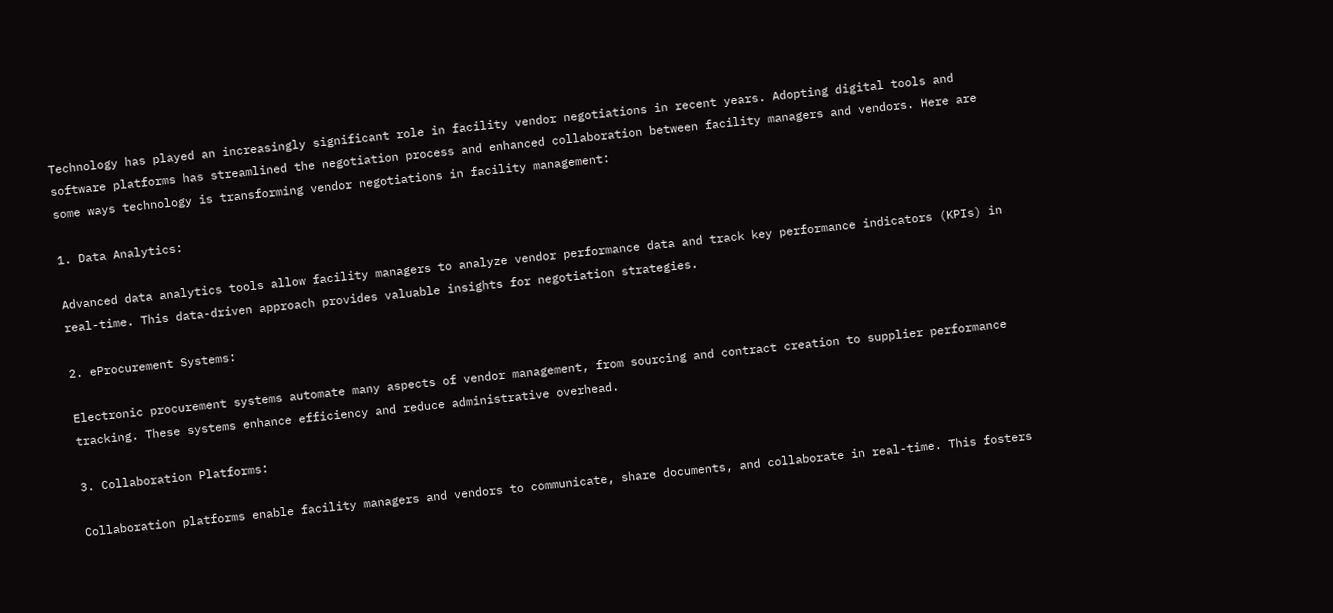Technology has played an increasingly significant role in facility vendor negotiations in recent years. Adopting digital tools and software platforms has streamlined the negotiation process and enhanced collaboration between facility managers and vendors. Here are some ways technology is transforming vendor negotiations in facility management:

1. Data Analytics:

Advanced data analytics tools allow facility managers to analyze vendor performance data and track key performance indicators (KPIs) in real-time. This data-driven approach provides valuable insights for negotiation strategies.

2. eProcurement Systems:

Electronic procurement systems automate many aspects of vendor management, from sourcing and contract creation to supplier performance tracking. These systems enhance efficiency and reduce administrative overhead.

3. Collaboration Platforms:

Collaboration platforms enable facility managers and vendors to communicate, share documents, and collaborate in real-time. This fosters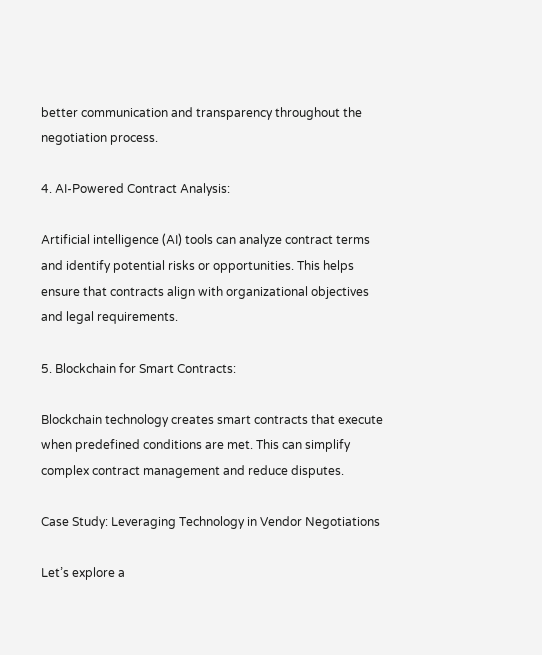better communication and transparency throughout the negotiation process.

4. AI-Powered Contract Analysis:

Artificial intelligence (AI) tools can analyze contract terms and identify potential risks or opportunities. This helps ensure that contracts align with organizational objectives and legal requirements.

5. Blockchain for Smart Contracts:

Blockchain technology creates smart contracts that execute when predefined conditions are met. This can simplify complex contract management and reduce disputes.

Case Study: Leveraging Technology in Vendor Negotiations

Let’s explore a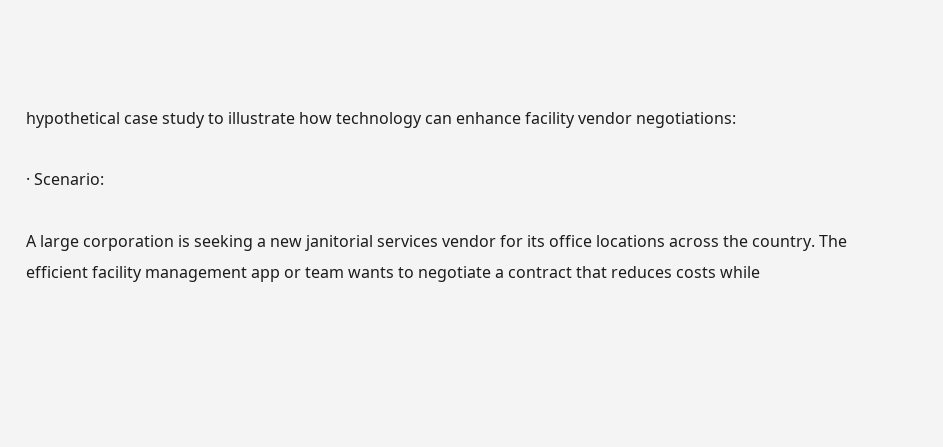hypothetical case study to illustrate how technology can enhance facility vendor negotiations:

· Scenario:

A large corporation is seeking a new janitorial services vendor for its office locations across the country. The efficient facility management app or team wants to negotiate a contract that reduces costs while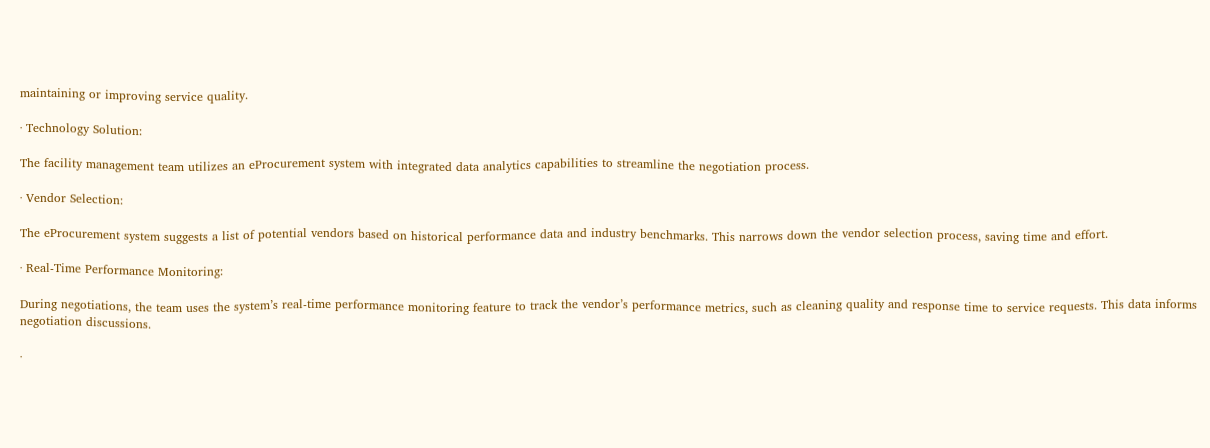maintaining or improving service quality.

· Technology Solution:

The facility management team utilizes an eProcurement system with integrated data analytics capabilities to streamline the negotiation process.

· Vendor Selection:

The eProcurement system suggests a list of potential vendors based on historical performance data and industry benchmarks. This narrows down the vendor selection process, saving time and effort.

· Real-Time Performance Monitoring:

During negotiations, the team uses the system’s real-time performance monitoring feature to track the vendor’s performance metrics, such as cleaning quality and response time to service requests. This data informs negotiation discussions.

·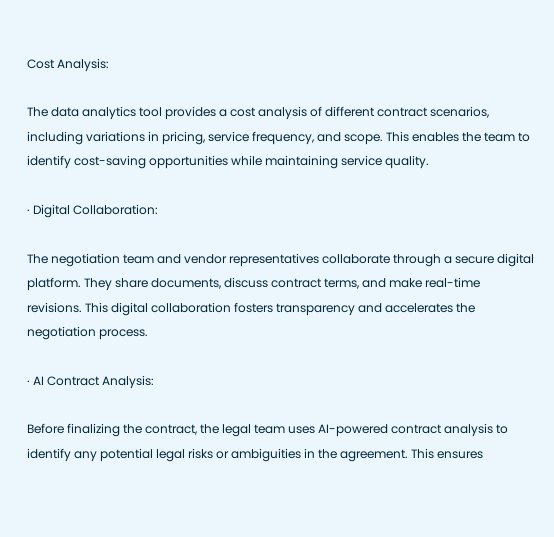Cost Analysis:

The data analytics tool provides a cost analysis of different contract scenarios, including variations in pricing, service frequency, and scope. This enables the team to identify cost-saving opportunities while maintaining service quality.

· Digital Collaboration:

The negotiation team and vendor representatives collaborate through a secure digital platform. They share documents, discuss contract terms, and make real-time revisions. This digital collaboration fosters transparency and accelerates the negotiation process.

· AI Contract Analysis:

Before finalizing the contract, the legal team uses AI-powered contract analysis to identify any potential legal risks or ambiguities in the agreement. This ensures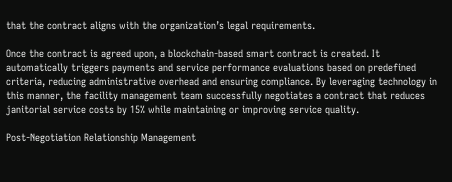that the contract aligns with the organization’s legal requirements.

Once the contract is agreed upon, a blockchain-based smart contract is created. It automatically triggers payments and service performance evaluations based on predefined criteria, reducing administrative overhead and ensuring compliance. By leveraging technology in this manner, the facility management team successfully negotiates a contract that reduces janitorial service costs by 15% while maintaining or improving service quality.

Post-Negotiation Relationship Management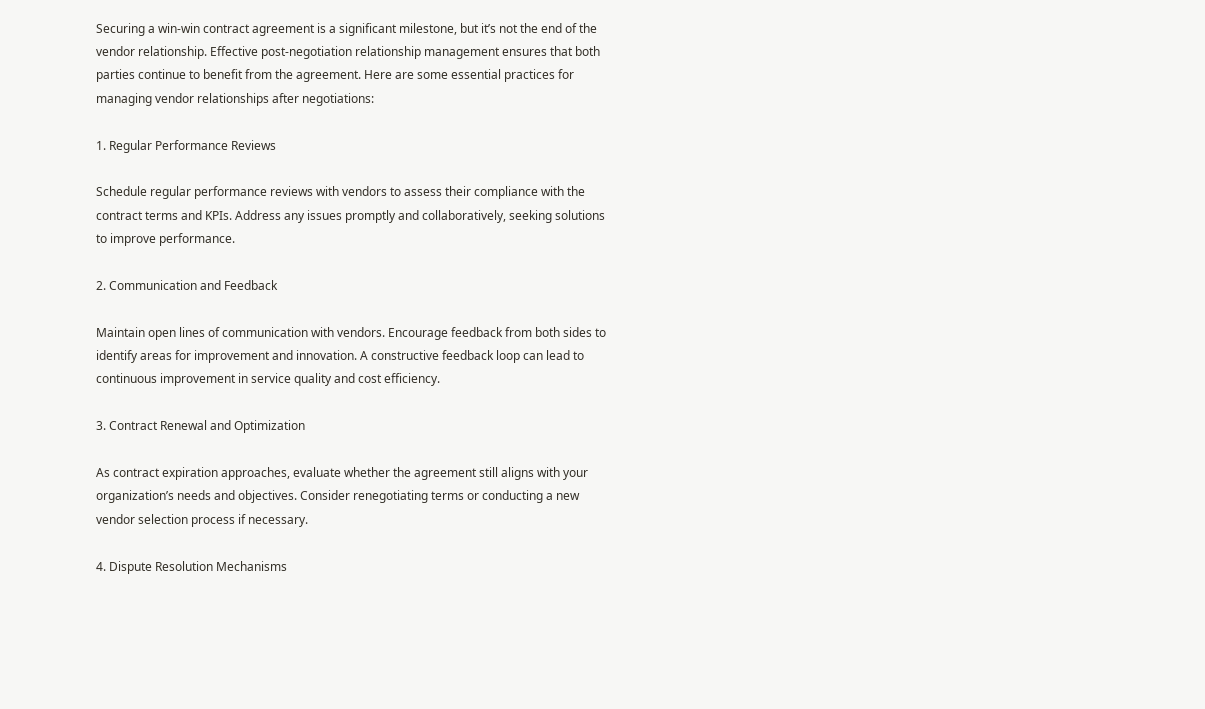Securing a win-win contract agreement is a significant milestone, but it’s not the end of the vendor relationship. Effective post-negotiation relationship management ensures that both parties continue to benefit from the agreement. Here are some essential practices for managing vendor relationships after negotiations:

1. Regular Performance Reviews

Schedule regular performance reviews with vendors to assess their compliance with the contract terms and KPIs. Address any issues promptly and collaboratively, seeking solutions to improve performance.

2. Communication and Feedback

Maintain open lines of communication with vendors. Encourage feedback from both sides to identify areas for improvement and innovation. A constructive feedback loop can lead to continuous improvement in service quality and cost efficiency.

3. Contract Renewal and Optimization

As contract expiration approaches, evaluate whether the agreement still aligns with your organization’s needs and objectives. Consider renegotiating terms or conducting a new vendor selection process if necessary.

4. Dispute Resolution Mechanisms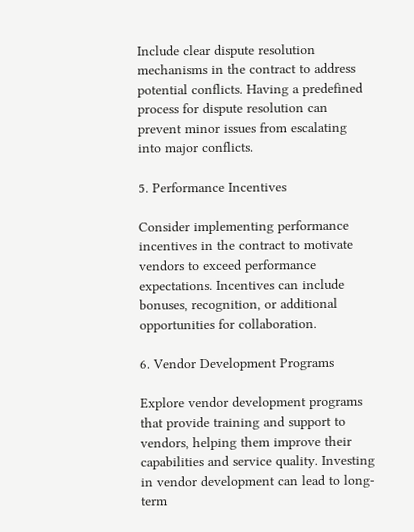Include clear dispute resolution mechanisms in the contract to address potential conflicts. Having a predefined process for dispute resolution can prevent minor issues from escalating into major conflicts.

5. Performance Incentives

Consider implementing performance incentives in the contract to motivate vendors to exceed performance expectations. Incentives can include bonuses, recognition, or additional opportunities for collaboration.

6. Vendor Development Programs

Explore vendor development programs that provide training and support to vendors, helping them improve their capabilities and service quality. Investing in vendor development can lead to long-term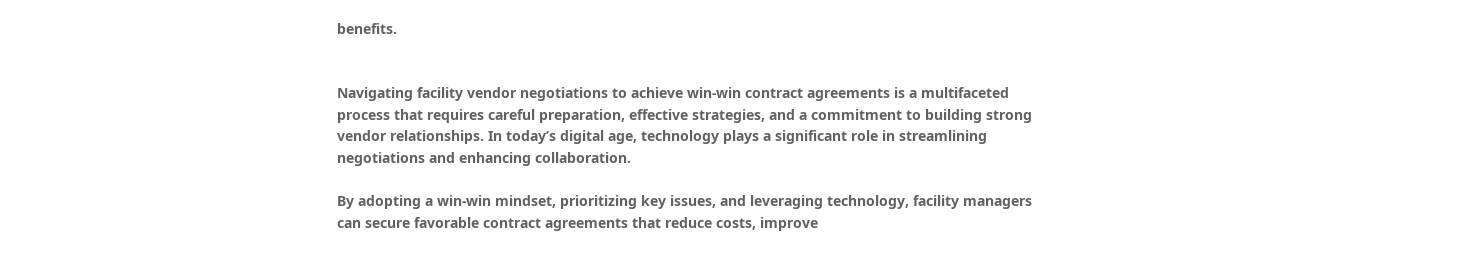benefits.


Navigating facility vendor negotiations to achieve win-win contract agreements is a multifaceted process that requires careful preparation, effective strategies, and a commitment to building strong vendor relationships. In today’s digital age, technology plays a significant role in streamlining negotiations and enhancing collaboration.

By adopting a win-win mindset, prioritizing key issues, and leveraging technology, facility managers can secure favorable contract agreements that reduce costs, improve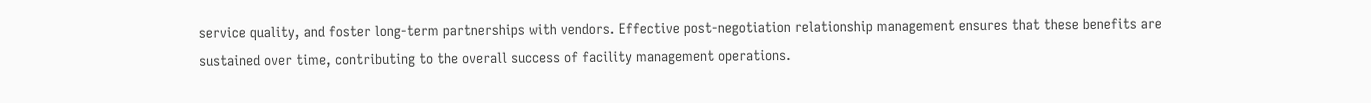service quality, and foster long-term partnerships with vendors. Effective post-negotiation relationship management ensures that these benefits are sustained over time, contributing to the overall success of facility management operations.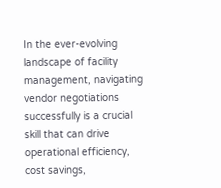In the ever-evolving landscape of facility management, navigating vendor negotiations successfully is a crucial skill that can drive operational efficiency, cost savings,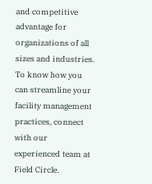and competitive advantage for organizations of all sizes and industries. To know how you can streamline your facility management practices, connect with our experienced team at Field Circle.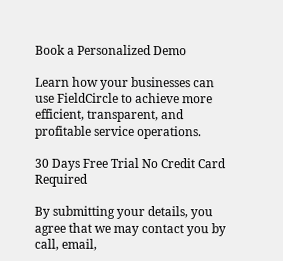Book a Personalized Demo

Learn how your businesses can use FieldCircle to achieve more efficient, transparent, and profitable service operations.

30 Days Free Trial No Credit Card Required

By submitting your details, you agree that we may contact you by call, email,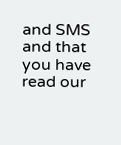and SMS and that you have read our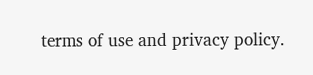terms of use and privacy policy.